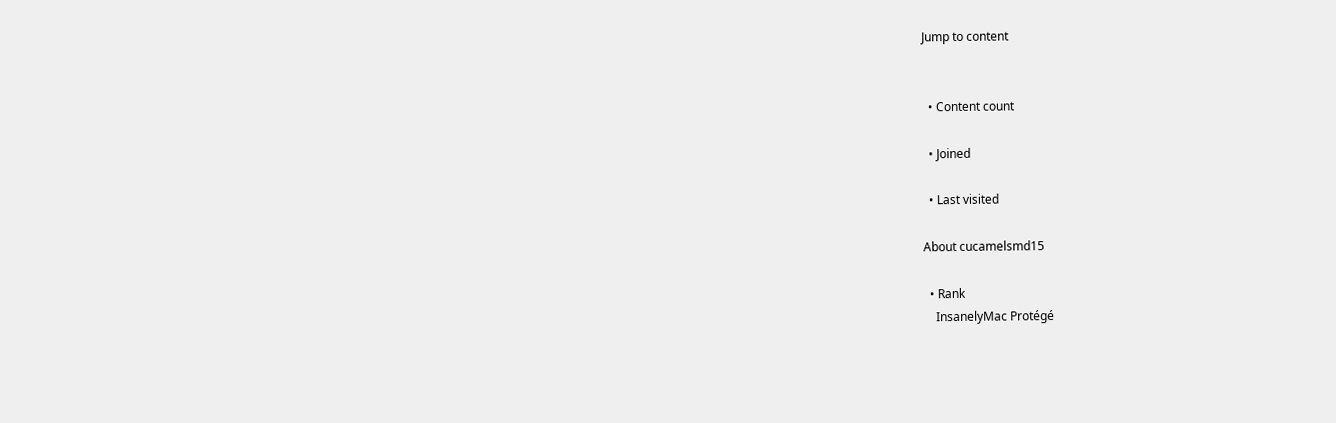Jump to content


  • Content count

  • Joined

  • Last visited

About cucamelsmd15

  • Rank
    InsanelyMac Protégé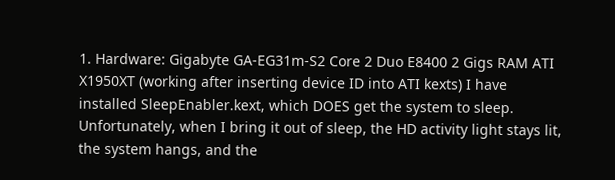1. Hardware: Gigabyte GA-EG31m-S2 Core 2 Duo E8400 2 Gigs RAM ATI X1950XT (working after inserting device ID into ATI kexts) I have installed SleepEnabler.kext, which DOES get the system to sleep. Unfortunately, when I bring it out of sleep, the HD activity light stays lit, the system hangs, and the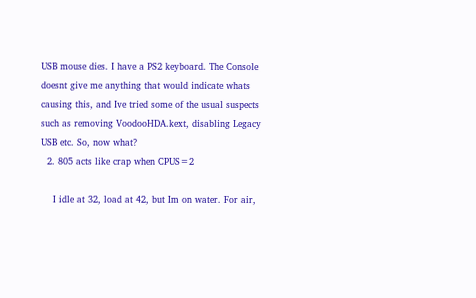USB mouse dies. I have a PS2 keyboard. The Console doesnt give me anything that would indicate whats causing this, and Ive tried some of the usual suspects such as removing VoodooHDA.kext, disabling Legacy USB etc. So, now what?
  2. 805 acts like crap when CPUS=2

    I idle at 32, load at 42, but Im on water. For air,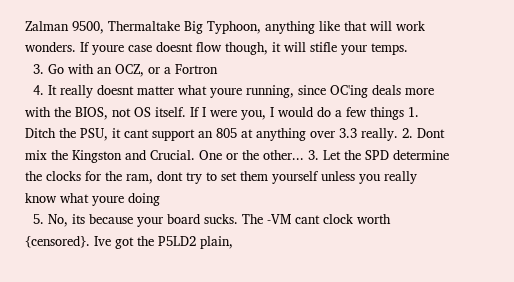Zalman 9500, Thermaltake Big Typhoon, anything like that will work wonders. If youre case doesnt flow though, it will stifle your temps.
  3. Go with an OCZ, or a Fortron
  4. It really doesnt matter what youre running, since OC'ing deals more with the BIOS, not OS itself. If I were you, I would do a few things 1. Ditch the PSU, it cant support an 805 at anything over 3.3 really. 2. Dont mix the Kingston and Crucial. One or the other... 3. Let the SPD determine the clocks for the ram, dont try to set them yourself unless you really know what youre doing
  5. No, its because your board sucks. The -VM cant clock worth {censored}. Ive got the P5LD2 plain,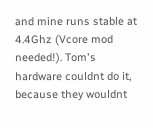and mine runs stable at 4.4Ghz (Vcore mod needed!). Tom's hardware couldnt do it, because they wouldnt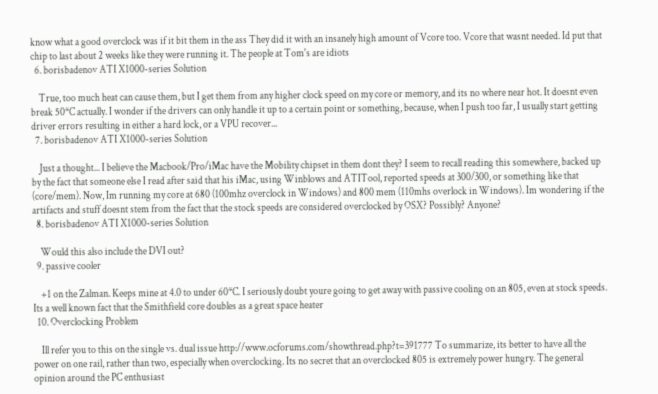know what a good overclock was if it bit them in the ass They did it with an insanely high amount of Vcore too. Vcore that wasnt needed. Id put that chip to last about 2 weeks like they were running it. The people at Tom's are idiots
  6. borisbadenov ATI X1000-series Solution

    True, too much heat can cause them, but I get them from any higher clock speed on my core or memory, and its no where near hot. It doesnt even break 50*C actually. I wonder if the drivers can only handle it up to a certain point or something, because, when I push too far, I usually start getting driver errors resulting in either a hard lock, or a VPU recover...
  7. borisbadenov ATI X1000-series Solution

    Just a thought... I believe the Macbook/Pro/iMac have the Mobility chipset in them dont they? I seem to recall reading this somewhere, backed up by the fact that someone else I read after said that his iMac, using Winblows and ATITool, reported speeds at 300/300, or something like that (core/mem). Now, Im running my core at 680 (100mhz overclock in Windows) and 800 mem (110mhs overlock in Windows). Im wondering if the artifacts and stuff doesnt stem from the fact that the stock speeds are considered overclocked by OSX? Possibly? Anyone?
  8. borisbadenov ATI X1000-series Solution

    Would this also include the DVI out?
  9. passive cooler

    +1 on the Zalman. Keeps mine at 4.0 to under 60*C. I seriously doubt youre going to get away with passive cooling on an 805, even at stock speeds. Its a well known fact that the Smithfield core doubles as a great space heater
  10. Overclocking Problem

    Ill refer you to this on the single vs. dual issue http://www.ocforums.com/showthread.php?t=391777 To summarize, its better to have all the power on one rail, rather than two, especially when overclocking. Its no secret that an overclocked 805 is extremely power hungry. The general opinion around the PC enthusiast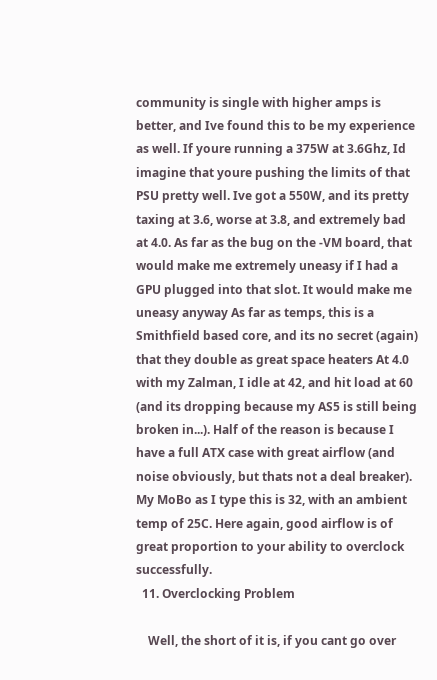community is single with higher amps is better, and Ive found this to be my experience as well. If youre running a 375W at 3.6Ghz, Id imagine that youre pushing the limits of that PSU pretty well. Ive got a 550W, and its pretty taxing at 3.6, worse at 3.8, and extremely bad at 4.0. As far as the bug on the -VM board, that would make me extremely uneasy if I had a GPU plugged into that slot. It would make me uneasy anyway As far as temps, this is a Smithfield based core, and its no secret (again) that they double as great space heaters At 4.0 with my Zalman, I idle at 42, and hit load at 60 (and its dropping because my AS5 is still being broken in...). Half of the reason is because I have a full ATX case with great airflow (and noise obviously, but thats not a deal breaker). My MoBo as I type this is 32, with an ambient temp of 25C. Here again, good airflow is of great proportion to your ability to overclock successfully.
  11. Overclocking Problem

    Well, the short of it is, if you cant go over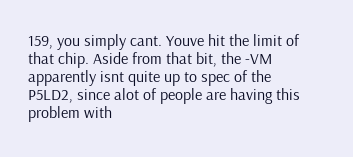159, you simply cant. Youve hit the limit of that chip. Aside from that bit, the -VM apparently isnt quite up to spec of the P5LD2, since alot of people are having this problem with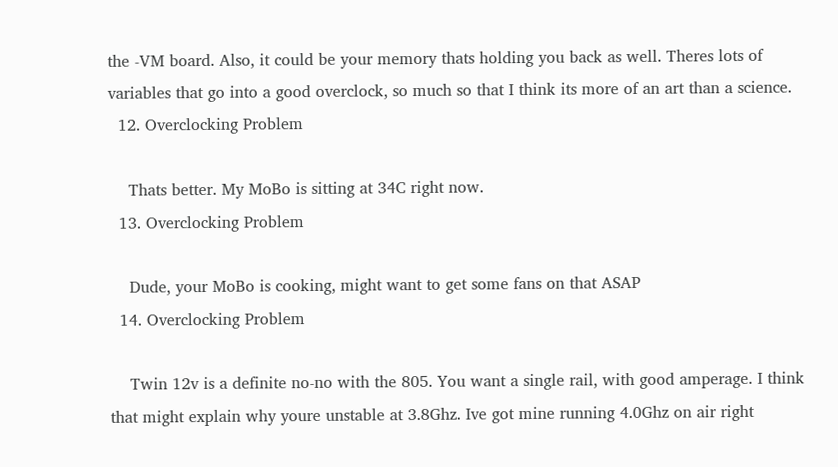the -VM board. Also, it could be your memory thats holding you back as well. Theres lots of variables that go into a good overclock, so much so that I think its more of an art than a science.
  12. Overclocking Problem

    Thats better. My MoBo is sitting at 34C right now.
  13. Overclocking Problem

    Dude, your MoBo is cooking, might want to get some fans on that ASAP
  14. Overclocking Problem

    Twin 12v is a definite no-no with the 805. You want a single rail, with good amperage. I think that might explain why youre unstable at 3.8Ghz. Ive got mine running 4.0Ghz on air right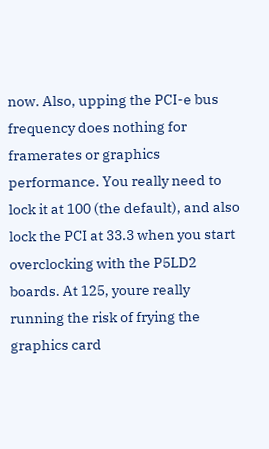now. Also, upping the PCI-e bus frequency does nothing for framerates or graphics performance. You really need to lock it at 100 (the default), and also lock the PCI at 33.3 when you start overclocking with the P5LD2 boards. At 125, youre really running the risk of frying the graphics card